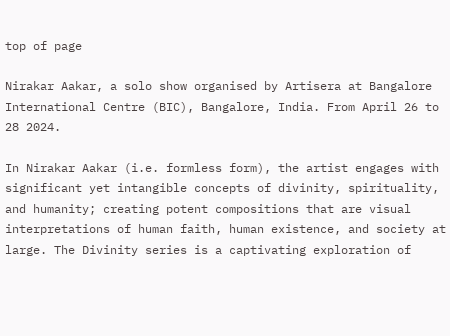top of page

Nirakar Aakar, a solo show organised by Artisera at Bangalore International Centre (BIC), Bangalore, India. From April 26 to 28 2024.

In Nirakar Aakar (i.e. formless form), the artist engages with significant yet intangible concepts of divinity, spirituality, and humanity; creating potent compositions that are visual interpretations of human faith, human existence, and society at large. The Divinity series is a captivating exploration of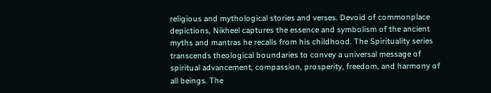religious and mythological stories and verses. Devoid of commonplace depictions, Nikheel captures the essence and symbolism of the ancient myths and mantras he recalls from his childhood. The Spirituality series transcends theological boundaries to convey a universal message of spiritual advancement, compassion, prosperity, freedom, and harmony of all beings. The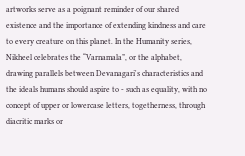artworks serve as a poignant reminder of our shared existence and the importance of extending kindness and care to every creature on this planet. In the Humanity series, Nikheel celebrates the “Varnamala”, or the alphabet, drawing parallels between Devanagari's characteristics and the ideals humans should aspire to - such as equality, with no concept of upper or lowercase letters, togetherness, through diacritic marks or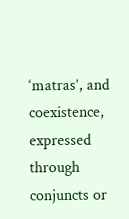‘matras’, and coexistence, expressed through conjuncts or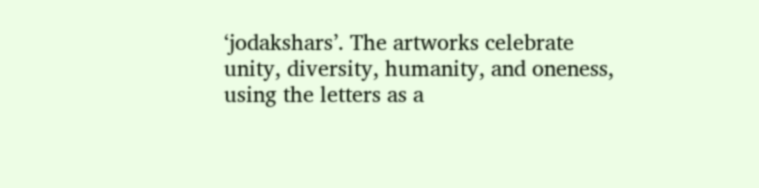‘jodakshars’. The artworks celebrate unity, diversity, humanity, and oneness, using the letters as a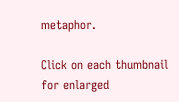metaphor.

Click on each thumbnail for enlarged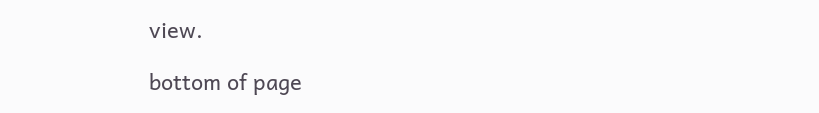view.

bottom of page